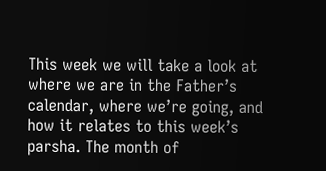This week we will take a look at where we are in the Father’s calendar, where we’re going, and how it relates to this week’s parsha. The month of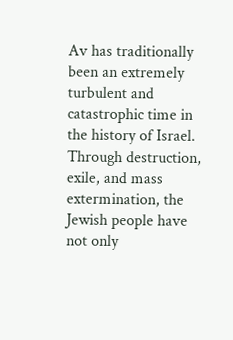Av has traditionally been an extremely turbulent and catastrophic time in the history of Israel. Through destruction, exile, and mass extermination, the Jewish people have not only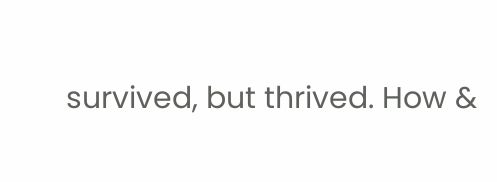survived, but thrived. How &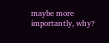maybe more importantly, why?